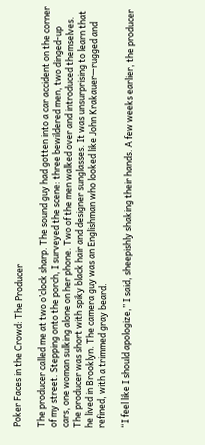Poker Faces in the Crowd: The Producer

The producer called me at two o’clock sharp. The sound guy had gotten into a car accident on the corner of my street. Stepping onto the porch, I surveyed the scene: three bewildered men, two dinged-up cars, one woman sulking alone on her phone. Two of the men walked over and introduced themselves. The producer was short with spiky black hair and designer sunglasses. It was unsurprising to learn that he lived in Brooklyn. The camera guy was an Englishman who looked like John Krakauer—rugged and refined, with a trimmed gray beard.

“I feel like I should apologize,” I said, sheepishly shaking their hands. A few weeks earlier, the producer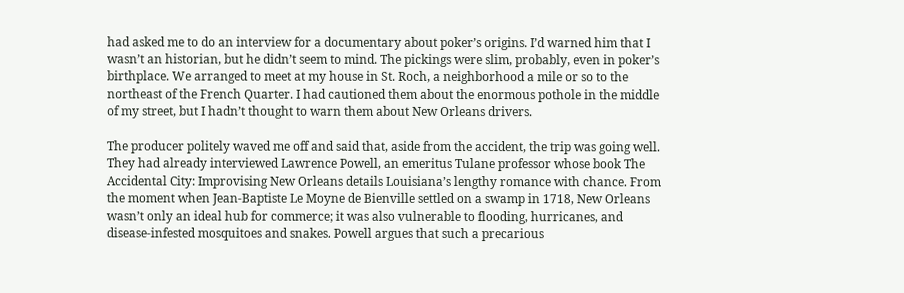had asked me to do an interview for a documentary about poker’s origins. I’d warned him that I wasn’t an historian, but he didn’t seem to mind. The pickings were slim, probably, even in poker’s birthplace. We arranged to meet at my house in St. Roch, a neighborhood a mile or so to the northeast of the French Quarter. I had cautioned them about the enormous pothole in the middle of my street, but I hadn’t thought to warn them about New Orleans drivers.

The producer politely waved me off and said that, aside from the accident, the trip was going well. They had already interviewed Lawrence Powell, an emeritus Tulane professor whose book The Accidental City: Improvising New Orleans details Louisiana’s lengthy romance with chance. From the moment when Jean-Baptiste Le Moyne de Bienville settled on a swamp in 1718, New Orleans wasn’t only an ideal hub for commerce; it was also vulnerable to flooding, hurricanes, and disease-infested mosquitoes and snakes. Powell argues that such a precarious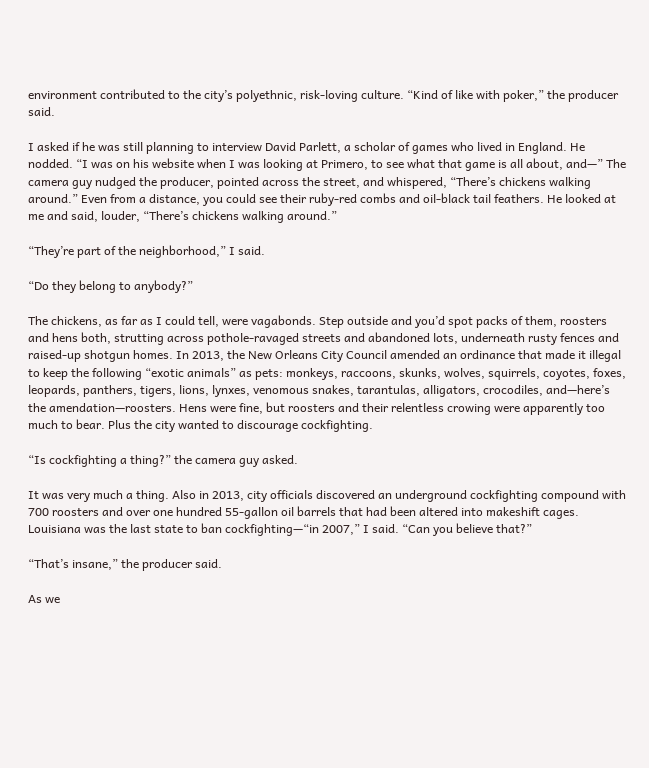environment contributed to the city’s polyethnic, risk-loving culture. “Kind of like with poker,” the producer said.

I asked if he was still planning to interview David Parlett, a scholar of games who lived in England. He nodded. “I was on his website when I was looking at Primero, to see what that game is all about, and—” The camera guy nudged the producer, pointed across the street, and whispered, “There’s chickens walking around.” Even from a distance, you could see their ruby-red combs and oil-black tail feathers. He looked at me and said, louder, “There’s chickens walking around.”

“They’re part of the neighborhood,” I said.

“Do they belong to anybody?”

The chickens, as far as I could tell, were vagabonds. Step outside and you’d spot packs of them, roosters and hens both, strutting across pothole-ravaged streets and abandoned lots, underneath rusty fences and raised-up shotgun homes. In 2013, the New Orleans City Council amended an ordinance that made it illegal to keep the following “exotic animals” as pets: monkeys, raccoons, skunks, wolves, squirrels, coyotes, foxes, leopards, panthers, tigers, lions, lynxes, venomous snakes, tarantulas, alligators, crocodiles, and—here’s the amendation—roosters. Hens were fine, but roosters and their relentless crowing were apparently too much to bear. Plus the city wanted to discourage cockfighting.

“Is cockfighting a thing?” the camera guy asked.

It was very much a thing. Also in 2013, city officials discovered an underground cockfighting compound with 700 roosters and over one hundred 55-gallon oil barrels that had been altered into makeshift cages. Louisiana was the last state to ban cockfighting—“in 2007,” I said. “Can you believe that?”

“That’s insane,” the producer said.

As we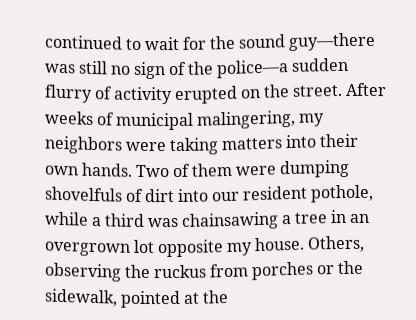continued to wait for the sound guy—there was still no sign of the police—a sudden flurry of activity erupted on the street. After weeks of municipal malingering, my neighbors were taking matters into their own hands. Two of them were dumping shovelfuls of dirt into our resident pothole, while a third was chainsawing a tree in an overgrown lot opposite my house. Others, observing the ruckus from porches or the sidewalk, pointed at the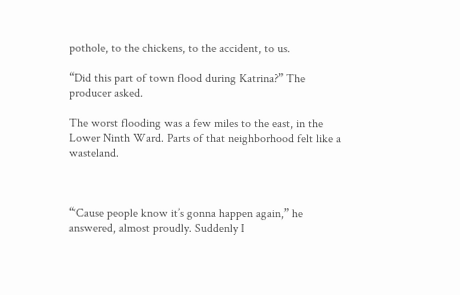pothole, to the chickens, to the accident, to us.

“Did this part of town flood during Katrina?” The producer asked.

The worst flooding was a few miles to the east, in the Lower Ninth Ward. Parts of that neighborhood felt like a wasteland.



“‘Cause people know it’s gonna happen again,” he answered, almost proudly. Suddenly I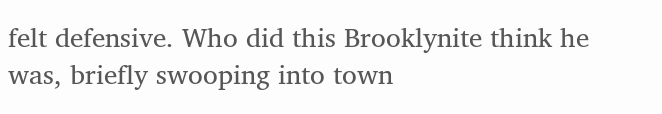felt defensive. Who did this Brooklynite think he was, briefly swooping into town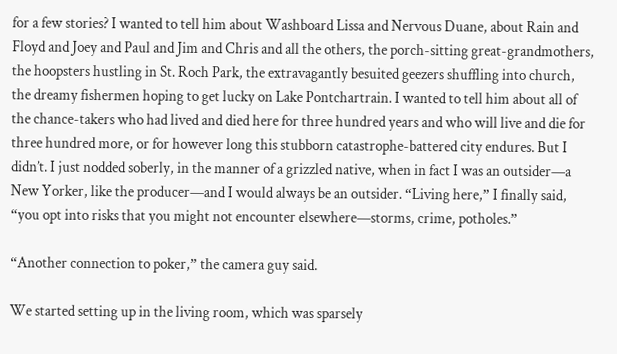for a few stories? I wanted to tell him about Washboard Lissa and Nervous Duane, about Rain and Floyd and Joey and Paul and Jim and Chris and all the others, the porch-sitting great-grandmothers, the hoopsters hustling in St. Roch Park, the extravagantly besuited geezers shuffling into church, the dreamy fishermen hoping to get lucky on Lake Pontchartrain. I wanted to tell him about all of the chance-takers who had lived and died here for three hundred years and who will live and die for three hundred more, or for however long this stubborn catastrophe-battered city endures. But I didn’t. I just nodded soberly, in the manner of a grizzled native, when in fact I was an outsider—a New Yorker, like the producer—and I would always be an outsider. “Living here,” I finally said, “you opt into risks that you might not encounter elsewhere—storms, crime, potholes.”

“Another connection to poker,” the camera guy said.

We started setting up in the living room, which was sparsely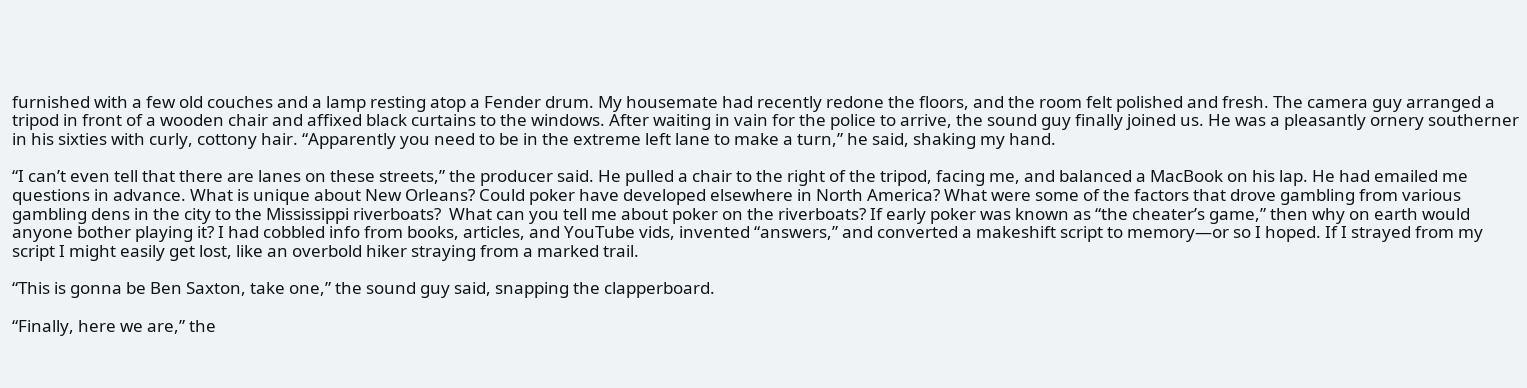furnished with a few old couches and a lamp resting atop a Fender drum. My housemate had recently redone the floors, and the room felt polished and fresh. The camera guy arranged a tripod in front of a wooden chair and affixed black curtains to the windows. After waiting in vain for the police to arrive, the sound guy finally joined us. He was a pleasantly ornery southerner in his sixties with curly, cottony hair. “Apparently you need to be in the extreme left lane to make a turn,” he said, shaking my hand.

“I can’t even tell that there are lanes on these streets,” the producer said. He pulled a chair to the right of the tripod, facing me, and balanced a MacBook on his lap. He had emailed me questions in advance. What is unique about New Orleans? Could poker have developed elsewhere in North America? What were some of the factors that drove gambling from various gambling dens in the city to the Mississippi riverboats?  What can you tell me about poker on the riverboats? If early poker was known as “the cheater’s game,” then why on earth would anyone bother playing it? I had cobbled info from books, articles, and YouTube vids, invented “answers,” and converted a makeshift script to memory—or so I hoped. If I strayed from my script I might easily get lost, like an overbold hiker straying from a marked trail.

“This is gonna be Ben Saxton, take one,” the sound guy said, snapping the clapperboard.

“Finally, here we are,” the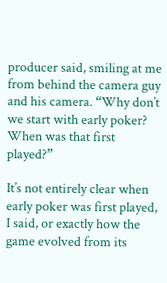producer said, smiling at me from behind the camera guy and his camera. “Why don’t we start with early poker? When was that first played?”

It’s not entirely clear when early poker was first played, I said, or exactly how the game evolved from its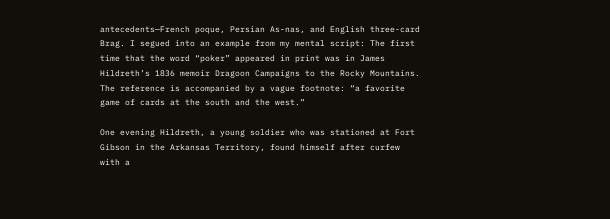antecedents—French poque, Persian As-nas, and English three-card Brag. I segued into an example from my mental script: The first time that the word “poker” appeared in print was in James Hildreth’s 1836 memoir Dragoon Campaigns to the Rocky Mountains. The reference is accompanied by a vague footnote: “a favorite game of cards at the south and the west.”

One evening Hildreth, a young soldier who was stationed at Fort Gibson in the Arkansas Territory, found himself after curfew with a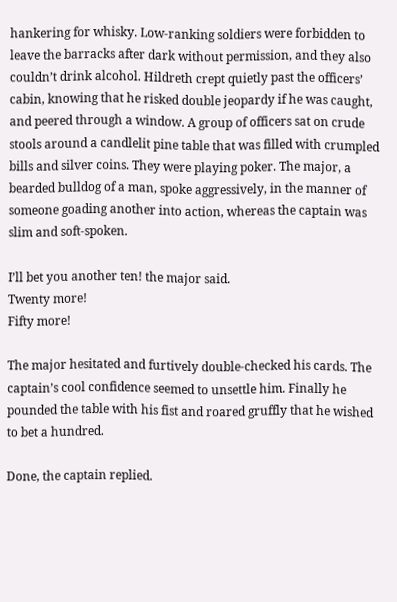hankering for whisky. Low-ranking soldiers were forbidden to leave the barracks after dark without permission, and they also couldn’t drink alcohol. Hildreth crept quietly past the officers’ cabin, knowing that he risked double jeopardy if he was caught, and peered through a window. A group of officers sat on crude stools around a candlelit pine table that was filled with crumpled bills and silver coins. They were playing poker. The major, a bearded bulldog of a man, spoke aggressively, in the manner of someone goading another into action, whereas the captain was slim and soft-spoken.

I’ll bet you another ten! the major said.
Twenty more!
Fifty more!

The major hesitated and furtively double-checked his cards. The captain’s cool confidence seemed to unsettle him. Finally he pounded the table with his fist and roared gruffly that he wished to bet a hundred.

Done, the captain replied.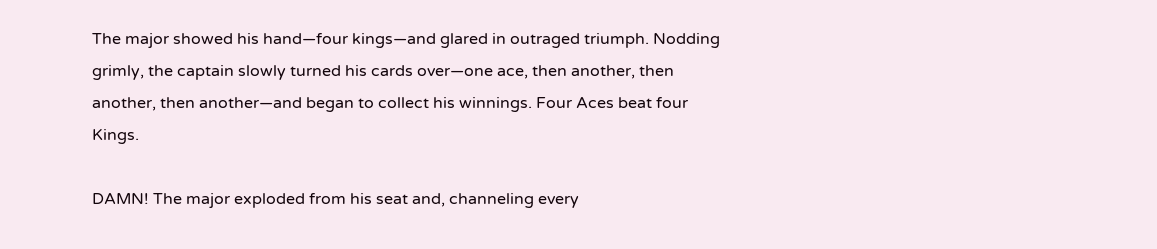The major showed his hand—four kings—and glared in outraged triumph. Nodding grimly, the captain slowly turned his cards over—one ace, then another, then another, then another—and began to collect his winnings. Four Aces beat four Kings.

DAMN! The major exploded from his seat and, channeling every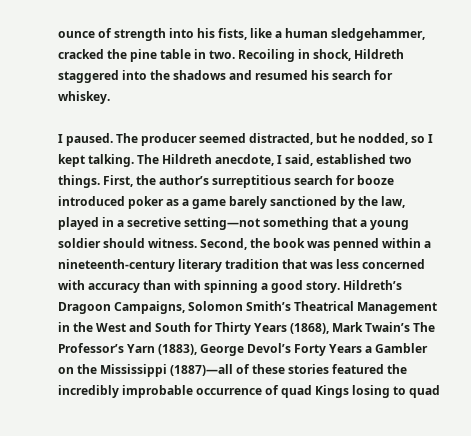ounce of strength into his fists, like a human sledgehammer, cracked the pine table in two. Recoiling in shock, Hildreth staggered into the shadows and resumed his search for whiskey.

I paused. The producer seemed distracted, but he nodded, so I kept talking. The Hildreth anecdote, I said, established two things. First, the author’s surreptitious search for booze introduced poker as a game barely sanctioned by the law, played in a secretive setting—not something that a young soldier should witness. Second, the book was penned within a nineteenth-century literary tradition that was less concerned with accuracy than with spinning a good story. Hildreth’s Dragoon Campaigns, Solomon Smith’s Theatrical Management in the West and South for Thirty Years (1868), Mark Twain’s The Professor’s Yarn (1883), George Devol’s Forty Years a Gambler on the Mississippi (1887)—all of these stories featured the incredibly improbable occurrence of quad Kings losing to quad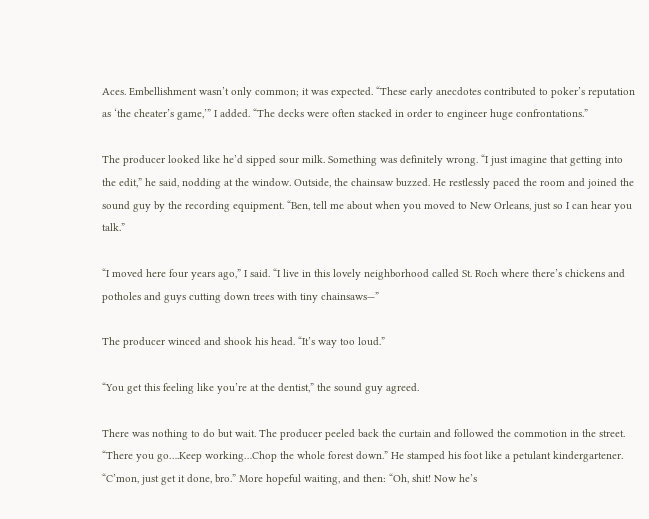Aces. Embellishment wasn’t only common; it was expected. “These early anecdotes contributed to poker’s reputation as ‘the cheater’s game,’” I added. “The decks were often stacked in order to engineer huge confrontations.”

The producer looked like he’d sipped sour milk. Something was definitely wrong. “I just imagine that getting into the edit,” he said, nodding at the window. Outside, the chainsaw buzzed. He restlessly paced the room and joined the sound guy by the recording equipment. “Ben, tell me about when you moved to New Orleans, just so I can hear you talk.”

“I moved here four years ago,” I said. “I live in this lovely neighborhood called St. Roch where there’s chickens and potholes and guys cutting down trees with tiny chainsaws—”

The producer winced and shook his head. “It’s way too loud.”

“You get this feeling like you’re at the dentist,” the sound guy agreed.

There was nothing to do but wait. The producer peeled back the curtain and followed the commotion in the street. “There you go….Keep working…Chop the whole forest down.” He stamped his foot like a petulant kindergartener. “C’mon, just get it done, bro.” More hopeful waiting, and then: “Oh, shit! Now he’s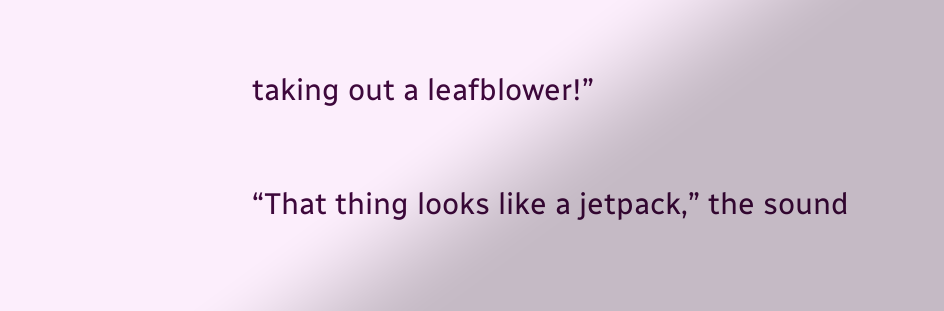taking out a leafblower!”

“That thing looks like a jetpack,” the sound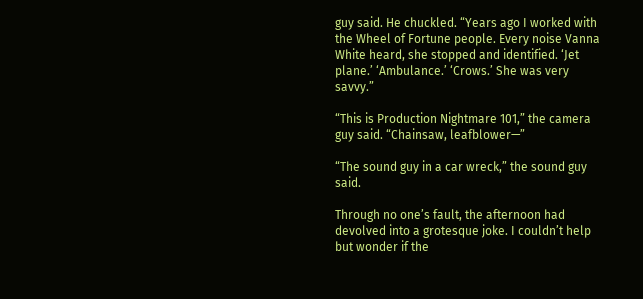guy said. He chuckled. “Years ago I worked with the Wheel of Fortune people. Every noise Vanna White heard, she stopped and identified. ‘Jet plane.’ ‘Ambulance.’ ‘Crows.’ She was very savvy.”

“This is Production Nightmare 101,” the camera guy said. “Chainsaw, leafblower—”

“The sound guy in a car wreck,” the sound guy said.

Through no one’s fault, the afternoon had devolved into a grotesque joke. I couldn’t help but wonder if the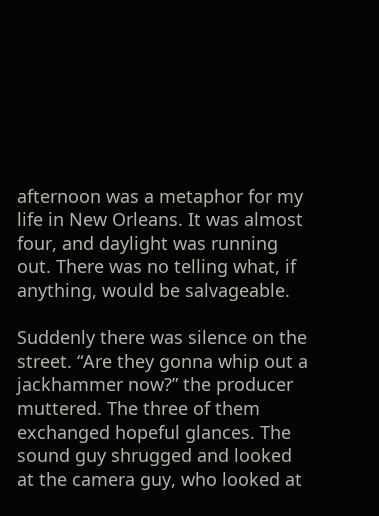afternoon was a metaphor for my life in New Orleans. It was almost four, and daylight was running out. There was no telling what, if anything, would be salvageable.

Suddenly there was silence on the street. “Are they gonna whip out a jackhammer now?” the producer muttered. The three of them exchanged hopeful glances. The sound guy shrugged and looked at the camera guy, who looked at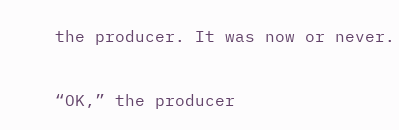the producer. It was now or never.

“OK,” the producer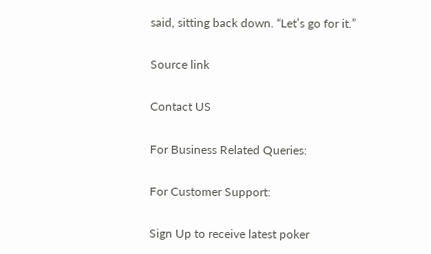said, sitting back down. “Let’s go for it.”

Source link

Contact US

For Business Related Queries:

For Customer Support:

Sign Up to receive latest poker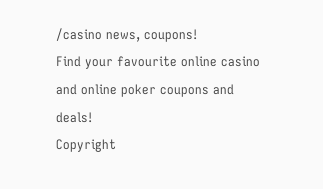/casino news, coupons!
Find your favourite online casino and online poker coupons and deals!
Copyright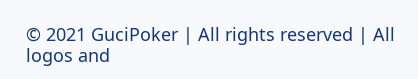© 2021 GuciPoker | All rights reserved | All logos and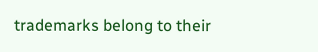trademarks belong to their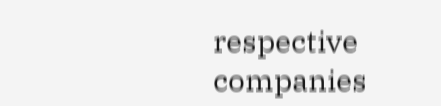respective companies